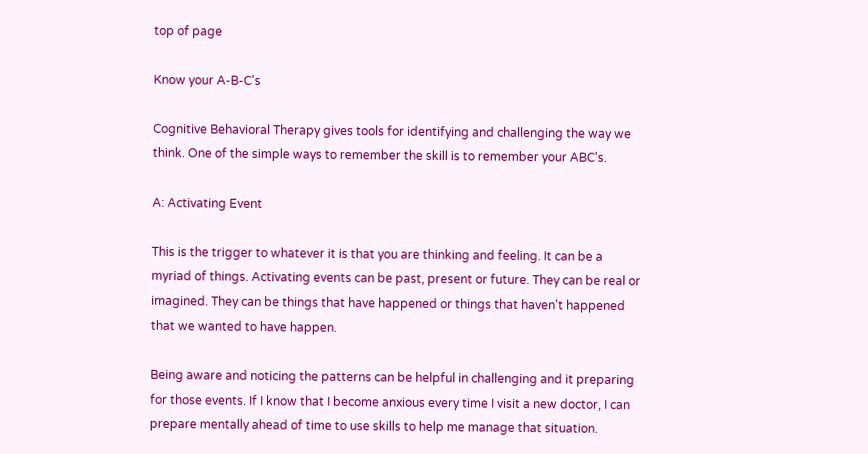top of page

Know your A-B-C's

Cognitive Behavioral Therapy gives tools for identifying and challenging the way we think. One of the simple ways to remember the skill is to remember your ABC's.

A: Activating Event

This is the trigger to whatever it is that you are thinking and feeling. It can be a myriad of things. Activating events can be past, present or future. They can be real or imagined. They can be things that have happened or things that haven't happened that we wanted to have happen.

Being aware and noticing the patterns can be helpful in challenging and it preparing for those events. If I know that I become anxious every time I visit a new doctor, I can prepare mentally ahead of time to use skills to help me manage that situation.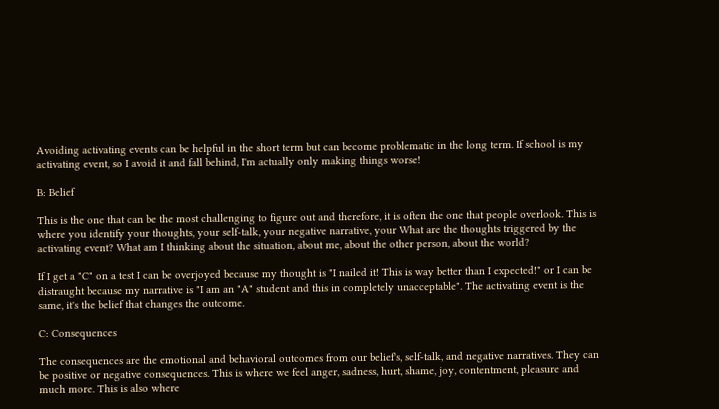Avoiding activating events can be helpful in the short term but can become problematic in the long term. If school is my activating event, so I avoid it and fall behind, I'm actually only making things worse!

B: Belief

This is the one that can be the most challenging to figure out and therefore, it is often the one that people overlook. This is where you identify your thoughts, your self-talk, your negative narrative, your What are the thoughts triggered by the activating event? What am I thinking about the situation, about me, about the other person, about the world?

If I get a "C" on a test I can be overjoyed because my thought is "I nailed it! This is way better than I expected!" or I can be distraught because my narrative is "I am an "A" student and this in completely unacceptable". The activating event is the same, it's the belief that changes the outcome.

C: Consequences

The consequences are the emotional and behavioral outcomes from our belief's, self-talk, and negative narratives. They can be positive or negative consequences. This is where we feel anger, sadness, hurt, shame, joy, contentment, pleasure and much more. This is also where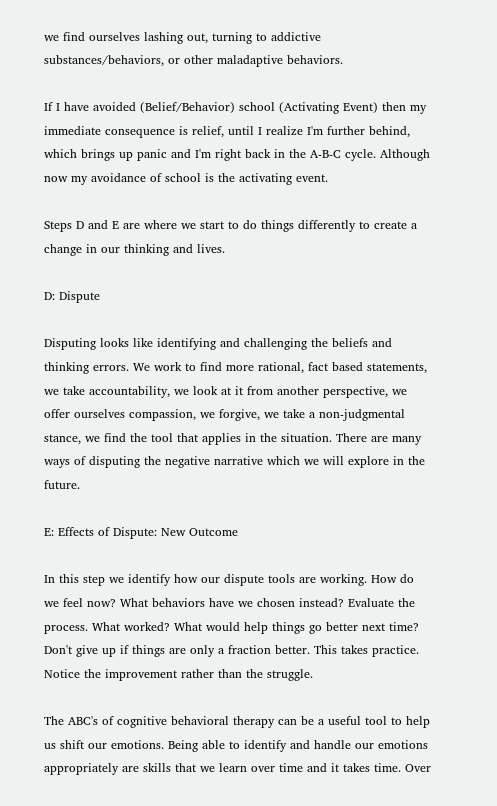we find ourselves lashing out, turning to addictive substances/behaviors, or other maladaptive behaviors.

If I have avoided (Belief/Behavior) school (Activating Event) then my immediate consequence is relief, until I realize I'm further behind, which brings up panic and I'm right back in the A-B-C cycle. Although now my avoidance of school is the activating event.

Steps D and E are where we start to do things differently to create a change in our thinking and lives.

D: Dispute

Disputing looks like identifying and challenging the beliefs and thinking errors. We work to find more rational, fact based statements, we take accountability, we look at it from another perspective, we offer ourselves compassion, we forgive, we take a non-judgmental stance, we find the tool that applies in the situation. There are many ways of disputing the negative narrative which we will explore in the future.

E: Effects of Dispute: New Outcome

In this step we identify how our dispute tools are working. How do we feel now? What behaviors have we chosen instead? Evaluate the process. What worked? What would help things go better next time? Don't give up if things are only a fraction better. This takes practice. Notice the improvement rather than the struggle.

The ABC's of cognitive behavioral therapy can be a useful tool to help us shift our emotions. Being able to identify and handle our emotions appropriately are skills that we learn over time and it takes time. Over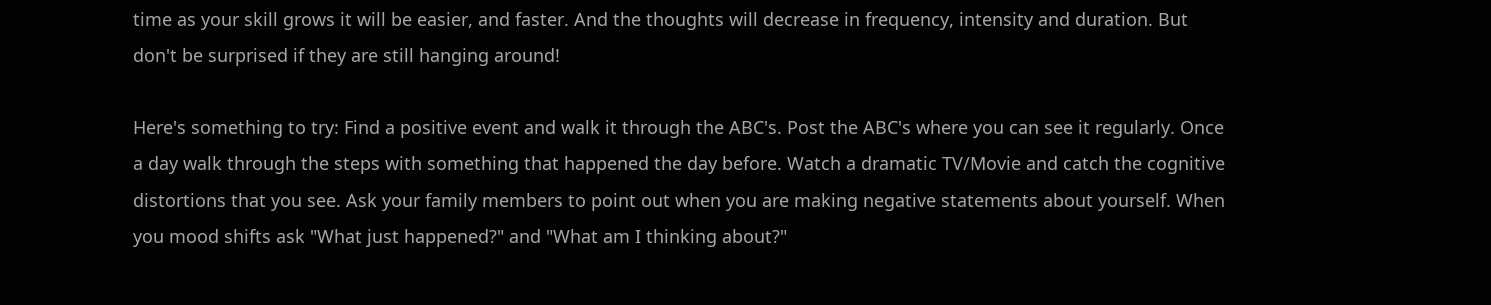time as your skill grows it will be easier, and faster. And the thoughts will decrease in frequency, intensity and duration. But don't be surprised if they are still hanging around!

Here's something to try: Find a positive event and walk it through the ABC's. Post the ABC's where you can see it regularly. Once a day walk through the steps with something that happened the day before. Watch a dramatic TV/Movie and catch the cognitive distortions that you see. Ask your family members to point out when you are making negative statements about yourself. When you mood shifts ask "What just happened?" and "What am I thinking about?"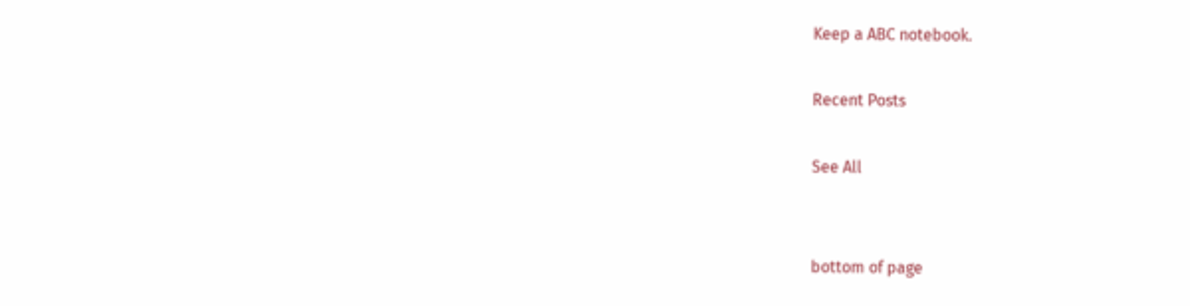Keep a ABC notebook.

Recent Posts

See All


bottom of page